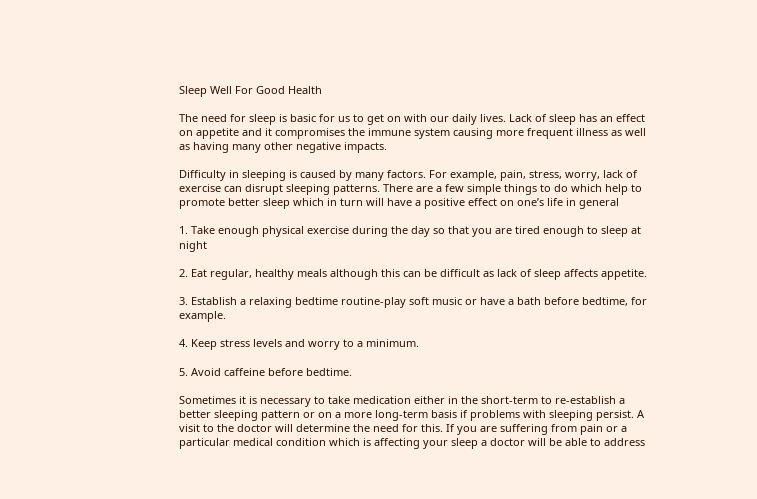Sleep Well For Good Health

The need for sleep is basic for us to get on with our daily lives. Lack of sleep has an effect on appetite and it compromises the immune system causing more frequent illness as well as having many other negative impacts.

Difficulty in sleeping is caused by many factors. For example, pain, stress, worry, lack of exercise can disrupt sleeping patterns. There are a few simple things to do which help to promote better sleep which in turn will have a positive effect on one’s life in general

1. Take enough physical exercise during the day so that you are tired enough to sleep at night

2. Eat regular, healthy meals although this can be difficult as lack of sleep affects appetite.

3. Establish a relaxing bedtime routine-play soft music or have a bath before bedtime, for example.

4. Keep stress levels and worry to a minimum.

5. Avoid caffeine before bedtime.

Sometimes it is necessary to take medication either in the short-term to re-establish a better sleeping pattern or on a more long-term basis if problems with sleeping persist. A visit to the doctor will determine the need for this. If you are suffering from pain or a particular medical condition which is affecting your sleep a doctor will be able to address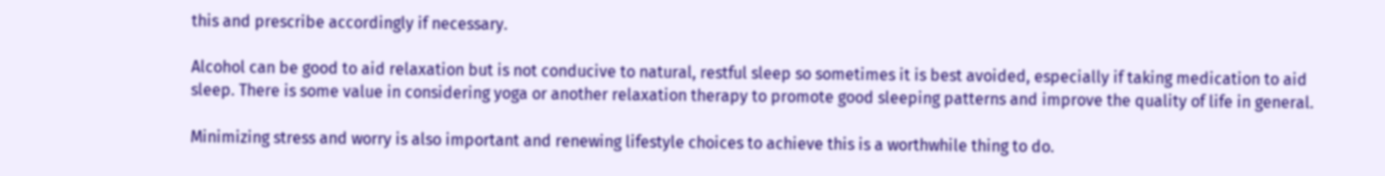this and prescribe accordingly if necessary.

Alcohol can be good to aid relaxation but is not conducive to natural, restful sleep so sometimes it is best avoided, especially if taking medication to aid sleep. There is some value in considering yoga or another relaxation therapy to promote good sleeping patterns and improve the quality of life in general.

Minimizing stress and worry is also important and renewing lifestyle choices to achieve this is a worthwhile thing to do.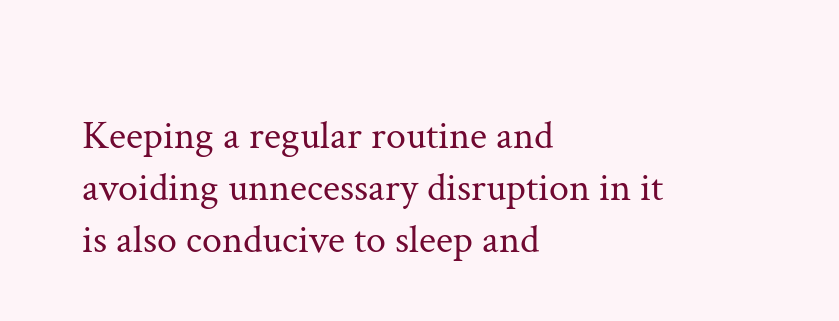Keeping a regular routine and avoiding unnecessary disruption in it is also conducive to sleep and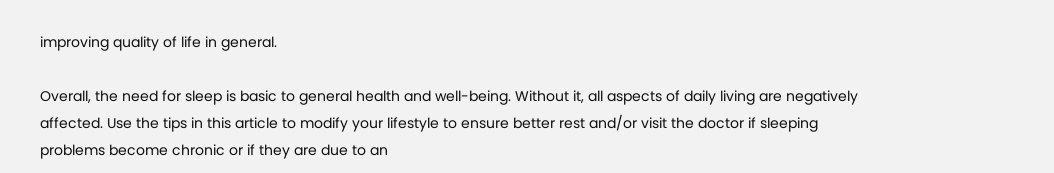improving quality of life in general.

Overall, the need for sleep is basic to general health and well-being. Without it, all aspects of daily living are negatively affected. Use the tips in this article to modify your lifestyle to ensure better rest and/or visit the doctor if sleeping problems become chronic or if they are due to an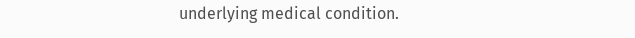underlying medical condition.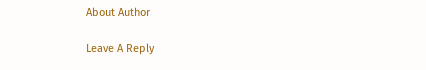About Author

Leave A Reply